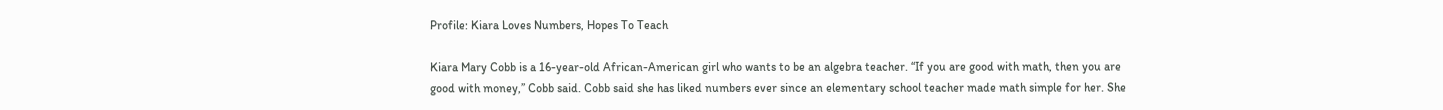Profile: Kiara Loves Numbers, Hopes To Teach

Kiara Mary Cobb is a 16-year-old African-American girl who wants to be an algebra teacher. “If you are good with math, then you are good with money,’’ Cobb said. Cobb said she has liked numbers ever since an elementary school teacher made math simple for her. She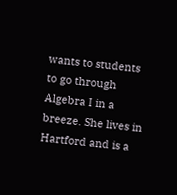wants to students to go through Algebra I in a breeze. She lives in Hartford and is a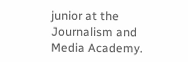junior at the Journalism and Media Academy.